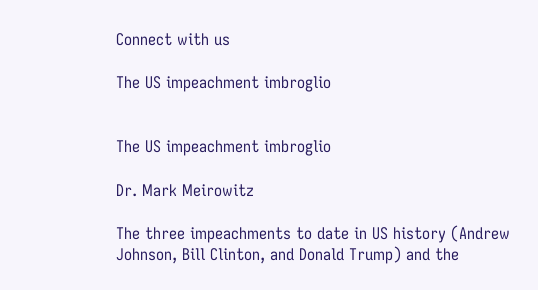Connect with us

The US impeachment imbroglio


The US impeachment imbroglio

Dr. Mark Meirowitz

The three impeachments to date in US history (Andrew Johnson, Bill Clinton, and Donald Trump) and the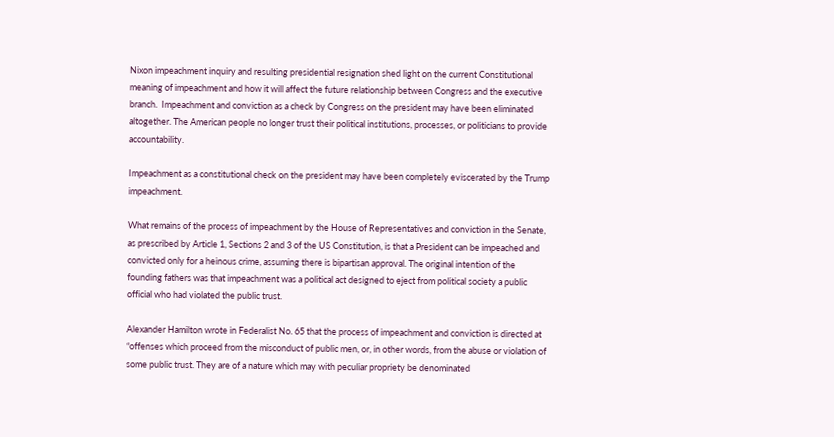Nixon impeachment inquiry and resulting presidential resignation shed light on the current Constitutional meaning of impeachment and how it will affect the future relationship between Congress and the executive branch.  Impeachment and conviction as a check by Congress on the president may have been eliminated altogether. The American people no longer trust their political institutions, processes, or politicians to provide accountability.

Impeachment as a constitutional check on the president may have been completely eviscerated by the Trump impeachment.

What remains of the process of impeachment by the House of Representatives and conviction in the Senate, as prescribed by Article 1, Sections 2 and 3 of the US Constitution, is that a President can be impeached and convicted only for a heinous crime, assuming there is bipartisan approval. The original intention of the founding fathers was that impeachment was a political act designed to eject from political society a public official who had violated the public trust.

Alexander Hamilton wrote in Federalist No. 65 that the process of impeachment and conviction is directed at “offenses which proceed from the misconduct of public men, or, in other words, from the abuse or violation of some public trust. They are of a nature which may with peculiar propriety be denominated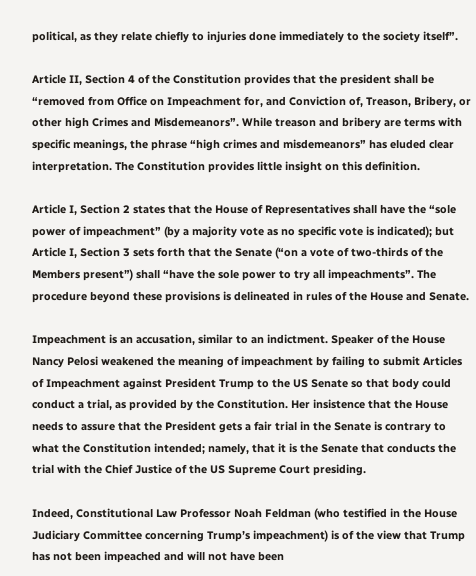political, as they relate chiefly to injuries done immediately to the society itself”.

Article II, Section 4 of the Constitution provides that the president shall be “removed from Office on Impeachment for, and Conviction of, Treason, Bribery, or other high Crimes and Misdemeanors”. While treason and bribery are terms with specific meanings, the phrase “high crimes and misdemeanors” has eluded clear interpretation. The Constitution provides little insight on this definition.

Article I, Section 2 states that the House of Representatives shall have the “sole power of impeachment” (by a majority vote as no specific vote is indicated); but Article I, Section 3 sets forth that the Senate (“on a vote of two-thirds of the Members present”) shall “have the sole power to try all impeachments”. The procedure beyond these provisions is delineated in rules of the House and Senate.

Impeachment is an accusation, similar to an indictment. Speaker of the House Nancy Pelosi weakened the meaning of impeachment by failing to submit Articles of Impeachment against President Trump to the US Senate so that body could conduct a trial, as provided by the Constitution. Her insistence that the House needs to assure that the President gets a fair trial in the Senate is contrary to what the Constitution intended; namely, that it is the Senate that conducts the trial with the Chief Justice of the US Supreme Court presiding.

Indeed, Constitutional Law Professor Noah Feldman (who testified in the House Judiciary Committee concerning Trump’s impeachment) is of the view that Trump has not been impeached and will not have been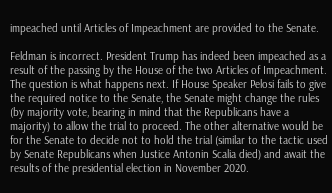impeached until Articles of Impeachment are provided to the Senate.

Feldman is incorrect. President Trump has indeed been impeached as a result of the passing by the House of the two Articles of Impeachment. The question is what happens next. If House Speaker Pelosi fails to give the required notice to the Senate, the Senate might change the rules (by majority vote, bearing in mind that the Republicans have a majority) to allow the trial to proceed. The other alternative would be for the Senate to decide not to hold the trial (similar to the tactic used by Senate Republicans when Justice Antonin Scalia died) and await the results of the presidential election in November 2020.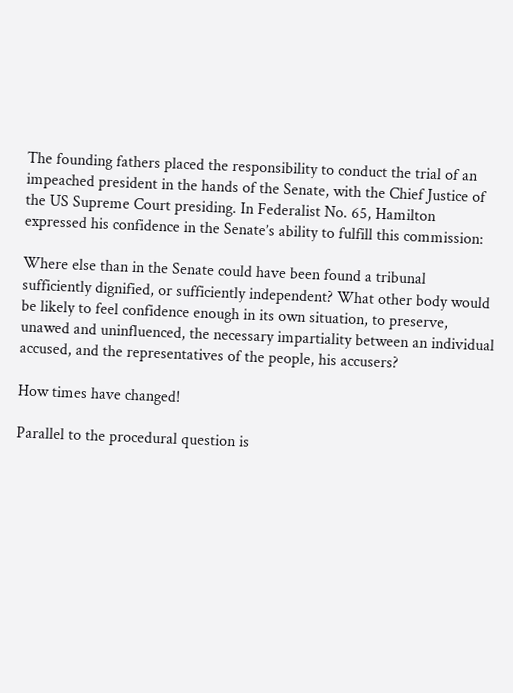The founding fathers placed the responsibility to conduct the trial of an impeached president in the hands of the Senate, with the Chief Justice of the US Supreme Court presiding. In Federalist No. 65, Hamilton expressed his confidence in the Senate’s ability to fulfill this commission:

Where else than in the Senate could have been found a tribunal sufficiently dignified, or sufficiently independent? What other body would be likely to feel confidence enough in its own situation, to preserve, unawed and uninfluenced, the necessary impartiality between an individual accused, and the representatives of the people, his accusers?

How times have changed!

Parallel to the procedural question is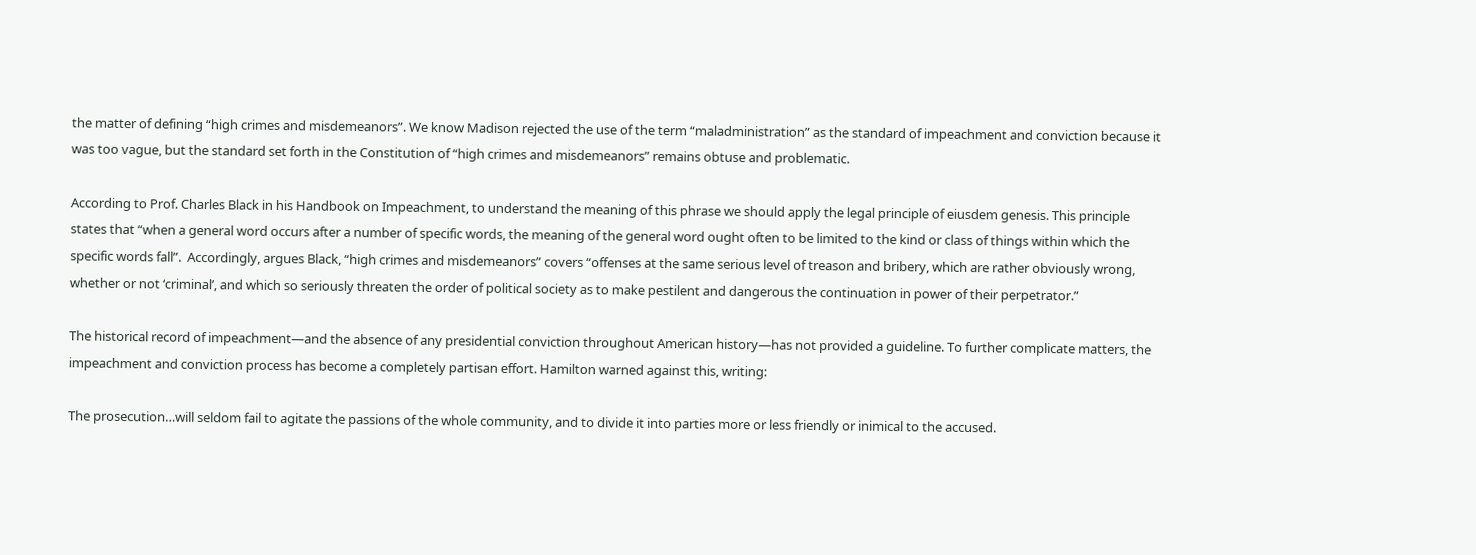the matter of defining “high crimes and misdemeanors”. We know Madison rejected the use of the term “maladministration” as the standard of impeachment and conviction because it was too vague, but the standard set forth in the Constitution of “high crimes and misdemeanors” remains obtuse and problematic.

According to Prof. Charles Black in his Handbook on Impeachment, to understand the meaning of this phrase we should apply the legal principle of eiusdem genesis. This principle states that “when a general word occurs after a number of specific words, the meaning of the general word ought often to be limited to the kind or class of things within which the specific words fall”.  Accordingly, argues Black, “high crimes and misdemeanors” covers “offenses at the same serious level of treason and bribery, which are rather obviously wrong, whether or not ‘criminal’, and which so seriously threaten the order of political society as to make pestilent and dangerous the continuation in power of their perpetrator.”

The historical record of impeachment—and the absence of any presidential conviction throughout American history—has not provided a guideline. To further complicate matters, the impeachment and conviction process has become a completely partisan effort. Hamilton warned against this, writing:

The prosecution…will seldom fail to agitate the passions of the whole community, and to divide it into parties more or less friendly or inimical to the accused.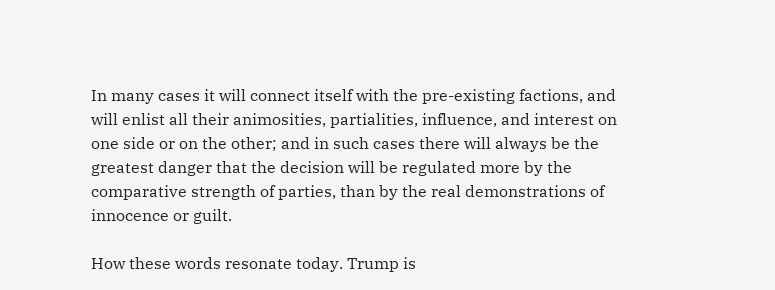In many cases it will connect itself with the pre-existing factions, and will enlist all their animosities, partialities, influence, and interest on one side or on the other; and in such cases there will always be the greatest danger that the decision will be regulated more by the comparative strength of parties, than by the real demonstrations of innocence or guilt.

How these words resonate today. Trump is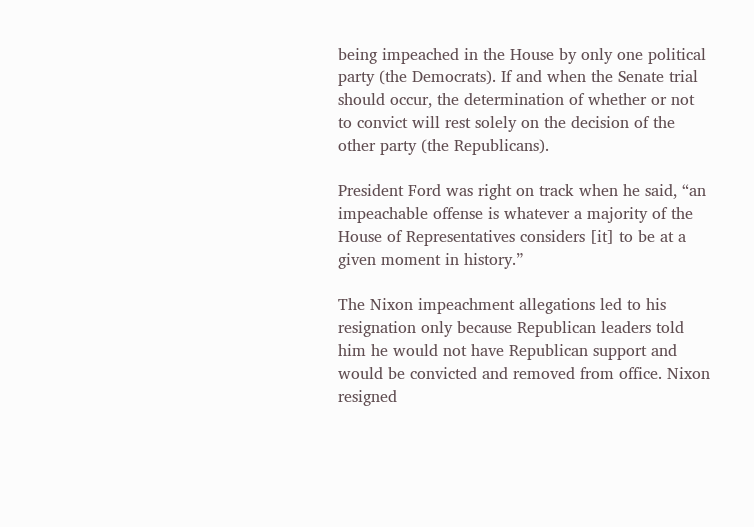being impeached in the House by only one political party (the Democrats). If and when the Senate trial should occur, the determination of whether or not to convict will rest solely on the decision of the other party (the Republicans).

President Ford was right on track when he said, “an impeachable offense is whatever a majority of the House of Representatives considers [it] to be at a given moment in history.”

The Nixon impeachment allegations led to his resignation only because Republican leaders told him he would not have Republican support and would be convicted and removed from office. Nixon resigned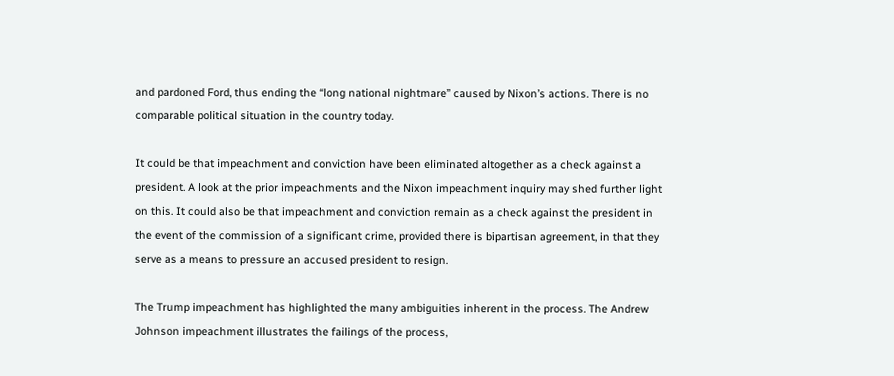and pardoned Ford, thus ending the “long national nightmare” caused by Nixon’s actions. There is no comparable political situation in the country today.

It could be that impeachment and conviction have been eliminated altogether as a check against a president. A look at the prior impeachments and the Nixon impeachment inquiry may shed further light on this. It could also be that impeachment and conviction remain as a check against the president in the event of the commission of a significant crime, provided there is bipartisan agreement, in that they serve as a means to pressure an accused president to resign.

The Trump impeachment has highlighted the many ambiguities inherent in the process. The Andrew Johnson impeachment illustrates the failings of the process,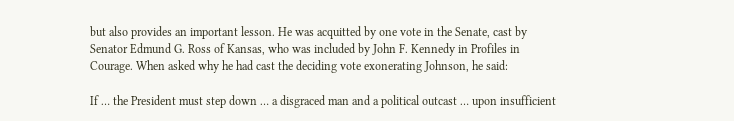but also provides an important lesson. He was acquitted by one vote in the Senate, cast by Senator Edmund G. Ross of Kansas, who was included by John F. Kennedy in Profiles in Courage. When asked why he had cast the deciding vote exonerating Johnson, he said:

If … the President must step down … a disgraced man and a political outcast … upon insufficient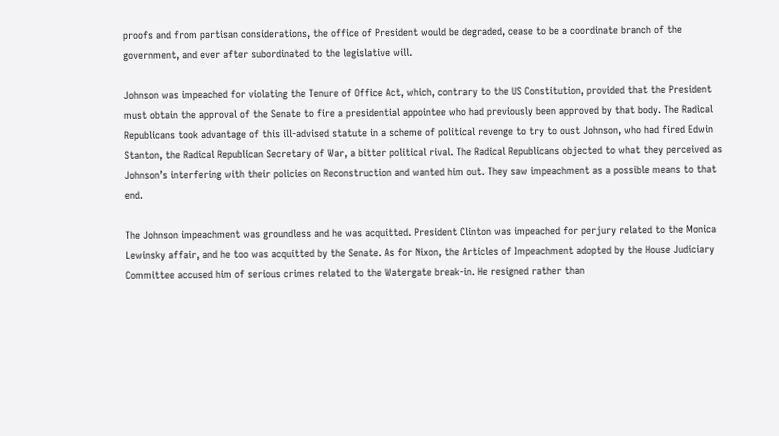proofs and from partisan considerations, the office of President would be degraded, cease to be a coordinate branch of the government, and ever after subordinated to the legislative will.

Johnson was impeached for violating the Tenure of Office Act, which, contrary to the US Constitution, provided that the President must obtain the approval of the Senate to fire a presidential appointee who had previously been approved by that body. The Radical Republicans took advantage of this ill-advised statute in a scheme of political revenge to try to oust Johnson, who had fired Edwin Stanton, the Radical Republican Secretary of War, a bitter political rival. The Radical Republicans objected to what they perceived as Johnson’s interfering with their policies on Reconstruction and wanted him out. They saw impeachment as a possible means to that end.

The Johnson impeachment was groundless and he was acquitted. President Clinton was impeached for perjury related to the Monica Lewinsky affair, and he too was acquitted by the Senate. As for Nixon, the Articles of Impeachment adopted by the House Judiciary Committee accused him of serious crimes related to the Watergate break-in. He resigned rather than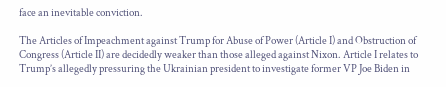face an inevitable conviction.

The Articles of Impeachment against Trump for Abuse of Power (Article I) and Obstruction of Congress (Article II) are decidedly weaker than those alleged against Nixon. Article I relates to Trump’s allegedly pressuring the Ukrainian president to investigate former VP Joe Biden in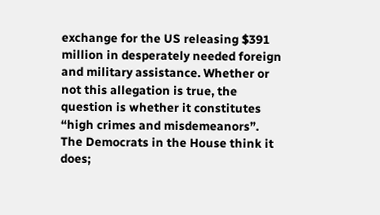exchange for the US releasing $391 million in desperately needed foreign and military assistance. Whether or not this allegation is true, the question is whether it constitutes “high crimes and misdemeanors”. The Democrats in the House think it does;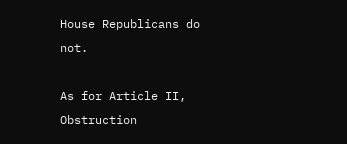House Republicans do not.

As for Article II, Obstruction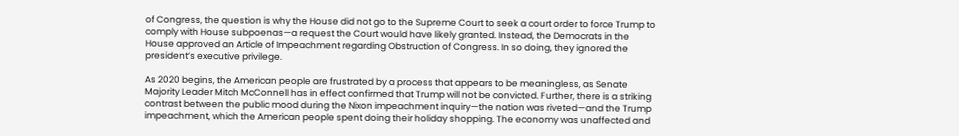of Congress, the question is why the House did not go to the Supreme Court to seek a court order to force Trump to comply with House subpoenas—a request the Court would have likely granted. Instead, the Democrats in the House approved an Article of Impeachment regarding Obstruction of Congress. In so doing, they ignored the president’s executive privilege.

As 2020 begins, the American people are frustrated by a process that appears to be meaningless, as Senate Majority Leader Mitch McConnell has in effect confirmed that Trump will not be convicted. Further, there is a striking contrast between the public mood during the Nixon impeachment inquiry—the nation was riveted—and the Trump impeachment, which the American people spent doing their holiday shopping. The economy was unaffected and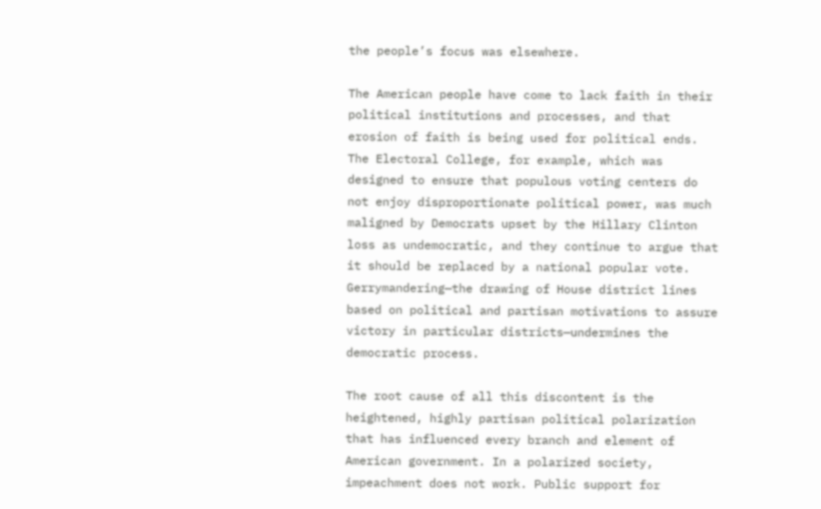the people’s focus was elsewhere.

The American people have come to lack faith in their political institutions and processes, and that erosion of faith is being used for political ends. The Electoral College, for example, which was designed to ensure that populous voting centers do not enjoy disproportionate political power, was much maligned by Democrats upset by the Hillary Clinton loss as undemocratic, and they continue to argue that it should be replaced by a national popular vote. Gerrymandering—the drawing of House district lines based on political and partisan motivations to assure victory in particular districts—undermines the democratic process.

The root cause of all this discontent is the heightened, highly partisan political polarization that has influenced every branch and element of American government. In a polarized society, impeachment does not work. Public support for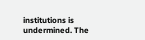institutions is undermined. The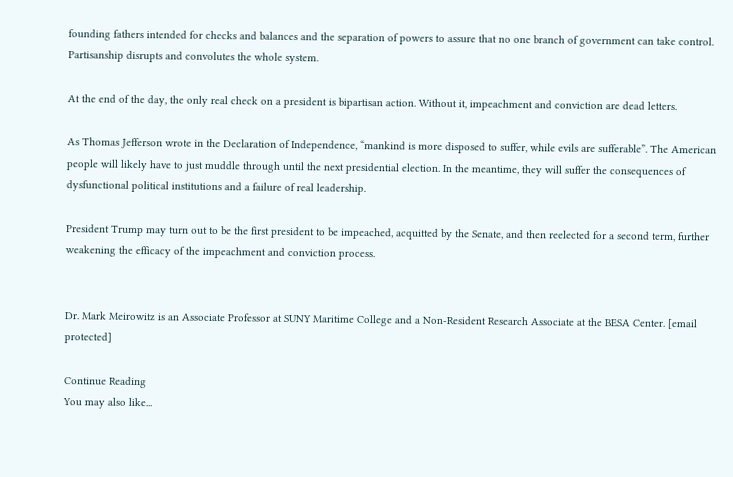founding fathers intended for checks and balances and the separation of powers to assure that no one branch of government can take control. Partisanship disrupts and convolutes the whole system.

At the end of the day, the only real check on a president is bipartisan action. Without it, impeachment and conviction are dead letters.

As Thomas Jefferson wrote in the Declaration of Independence, “mankind is more disposed to suffer, while evils are sufferable”. The American people will likely have to just muddle through until the next presidential election. In the meantime, they will suffer the consequences of dysfunctional political institutions and a failure of real leadership.

President Trump may turn out to be the first president to be impeached, acquitted by the Senate, and then reelected for a second term, further weakening the efficacy of the impeachment and conviction process.


Dr. Mark Meirowitz is an Associate Professor at SUNY Maritime College and a Non-Resident Research Associate at the BESA Center. [email protected]

Continue Reading
You may also like...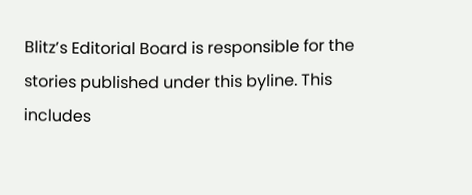Blitz’s Editorial Board is responsible for the stories published under this byline. This includes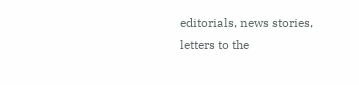editorials, news stories, letters to the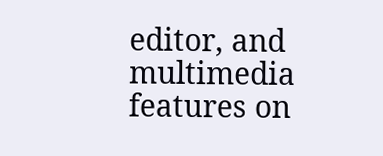editor, and multimedia features on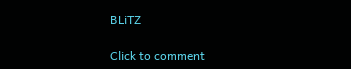BLiTZ

Click to comment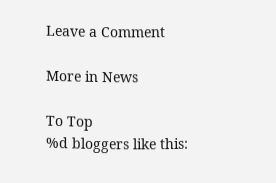Leave a Comment

More in News

To Top
%d bloggers like this: